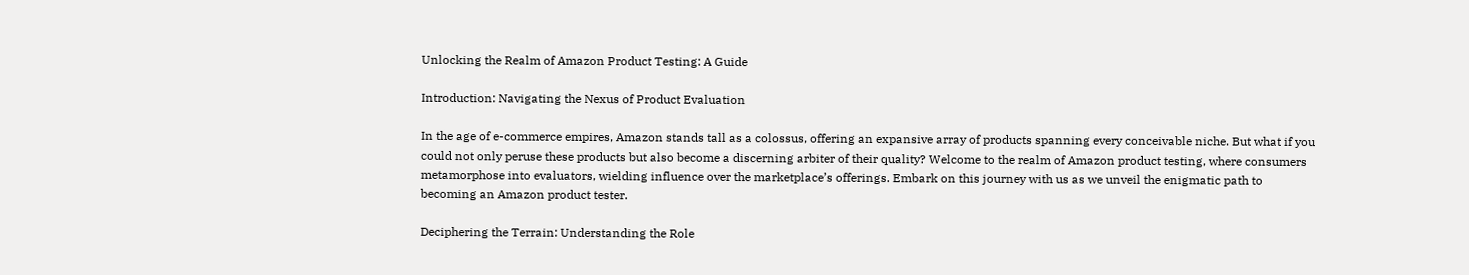Unlocking the Realm of Amazon Product Testing: A Guide

Introduction: Navigating the Nexus of Product Evaluation

In the age of e-commerce empires, Amazon stands tall as a colossus, offering an expansive array of products spanning every conceivable niche. But what if you could not only peruse these products but also become a discerning arbiter of their quality? Welcome to the realm of Amazon product testing, where consumers metamorphose into evaluators, wielding influence over the marketplace’s offerings. Embark on this journey with us as we unveil the enigmatic path to becoming an Amazon product tester.

Deciphering the Terrain: Understanding the Role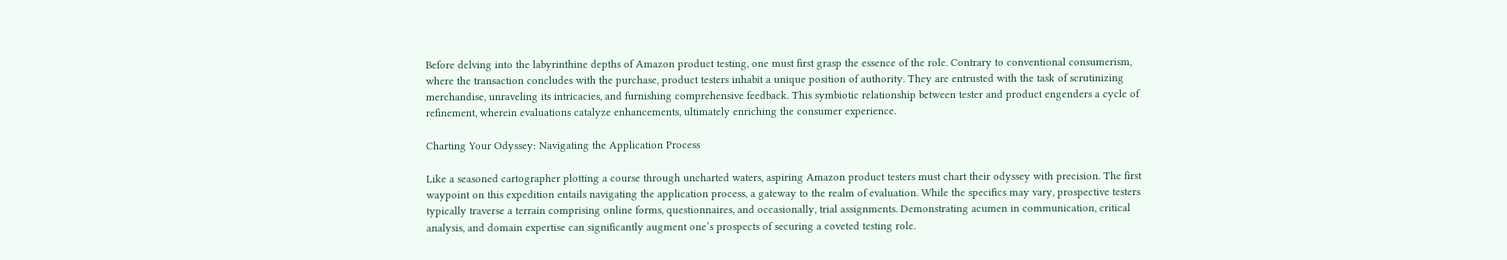Before delving into the labyrinthine depths of Amazon product testing, one must first grasp the essence of the role. Contrary to conventional consumerism, where the transaction concludes with the purchase, product testers inhabit a unique position of authority. They are entrusted with the task of scrutinizing merchandise, unraveling its intricacies, and furnishing comprehensive feedback. This symbiotic relationship between tester and product engenders a cycle of refinement, wherein evaluations catalyze enhancements, ultimately enriching the consumer experience.

Charting Your Odyssey: Navigating the Application Process

Like a seasoned cartographer plotting a course through uncharted waters, aspiring Amazon product testers must chart their odyssey with precision. The first waypoint on this expedition entails navigating the application process, a gateway to the realm of evaluation. While the specifics may vary, prospective testers typically traverse a terrain comprising online forms, questionnaires, and occasionally, trial assignments. Demonstrating acumen in communication, critical analysis, and domain expertise can significantly augment one’s prospects of securing a coveted testing role.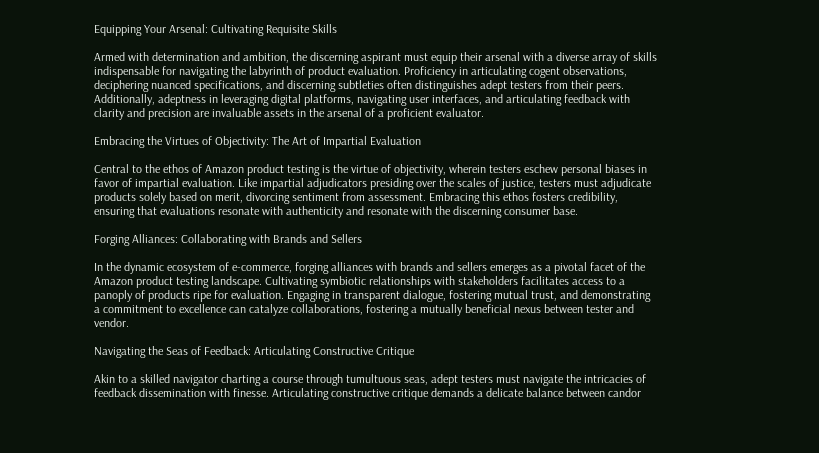Equipping Your Arsenal: Cultivating Requisite Skills

Armed with determination and ambition, the discerning aspirant must equip their arsenal with a diverse array of skills indispensable for navigating the labyrinth of product evaluation. Proficiency in articulating cogent observations, deciphering nuanced specifications, and discerning subtleties often distinguishes adept testers from their peers. Additionally, adeptness in leveraging digital platforms, navigating user interfaces, and articulating feedback with clarity and precision are invaluable assets in the arsenal of a proficient evaluator.

Embracing the Virtues of Objectivity: The Art of Impartial Evaluation

Central to the ethos of Amazon product testing is the virtue of objectivity, wherein testers eschew personal biases in favor of impartial evaluation. Like impartial adjudicators presiding over the scales of justice, testers must adjudicate products solely based on merit, divorcing sentiment from assessment. Embracing this ethos fosters credibility, ensuring that evaluations resonate with authenticity and resonate with the discerning consumer base.

Forging Alliances: Collaborating with Brands and Sellers

In the dynamic ecosystem of e-commerce, forging alliances with brands and sellers emerges as a pivotal facet of the Amazon product testing landscape. Cultivating symbiotic relationships with stakeholders facilitates access to a panoply of products ripe for evaluation. Engaging in transparent dialogue, fostering mutual trust, and demonstrating a commitment to excellence can catalyze collaborations, fostering a mutually beneficial nexus between tester and vendor.

Navigating the Seas of Feedback: Articulating Constructive Critique

Akin to a skilled navigator charting a course through tumultuous seas, adept testers must navigate the intricacies of feedback dissemination with finesse. Articulating constructive critique demands a delicate balance between candor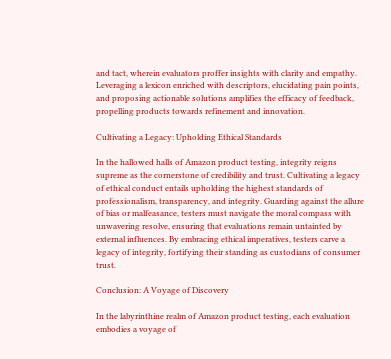and tact, wherein evaluators proffer insights with clarity and empathy. Leveraging a lexicon enriched with descriptors, elucidating pain points, and proposing actionable solutions amplifies the efficacy of feedback, propelling products towards refinement and innovation.

Cultivating a Legacy: Upholding Ethical Standards

In the hallowed halls of Amazon product testing, integrity reigns supreme as the cornerstone of credibility and trust. Cultivating a legacy of ethical conduct entails upholding the highest standards of professionalism, transparency, and integrity. Guarding against the allure of bias or malfeasance, testers must navigate the moral compass with unwavering resolve, ensuring that evaluations remain untainted by external influences. By embracing ethical imperatives, testers carve a legacy of integrity, fortifying their standing as custodians of consumer trust.

Conclusion: A Voyage of Discovery

In the labyrinthine realm of Amazon product testing, each evaluation embodies a voyage of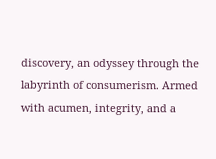discovery, an odyssey through the labyrinth of consumerism. Armed with acumen, integrity, and a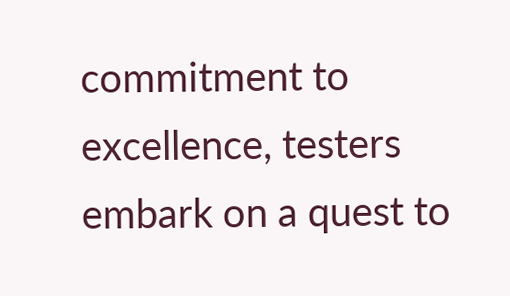commitment to excellence, testers embark on a quest to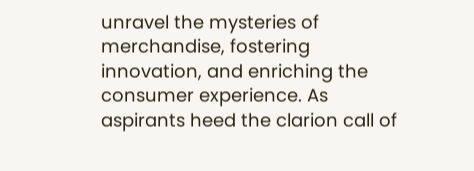unravel the mysteries of merchandise, fostering innovation, and enriching the consumer experience. As aspirants heed the clarion call of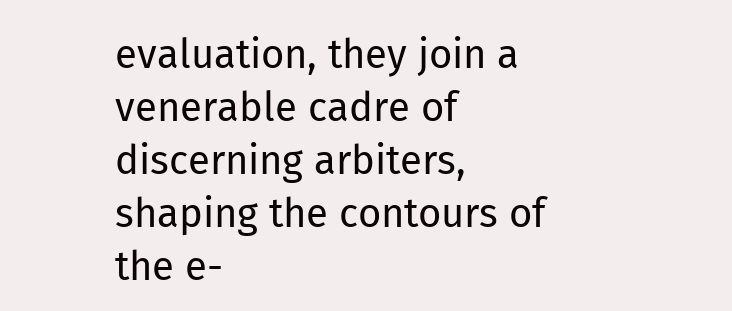evaluation, they join a venerable cadre of discerning arbiters, shaping the contours of the e-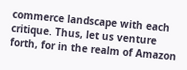commerce landscape with each critique. Thus, let us venture forth, for in the realm of Amazon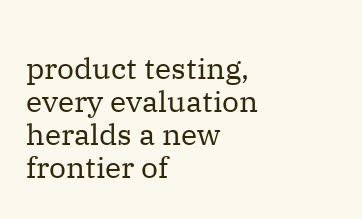product testing, every evaluation heralds a new frontier of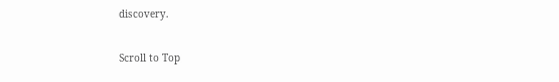discovery.

Scroll to Top